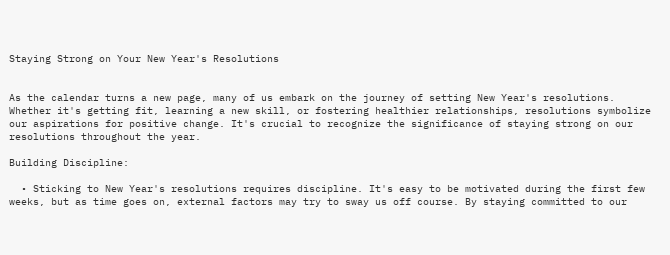Staying Strong on Your New Year's Resolutions


As the calendar turns a new page, many of us embark on the journey of setting New Year's resolutions. Whether it's getting fit, learning a new skill, or fostering healthier relationships, resolutions symbolize our aspirations for positive change. It's crucial to recognize the significance of staying strong on our resolutions throughout the year.

Building Discipline:

  • Sticking to New Year's resolutions requires discipline. It's easy to be motivated during the first few weeks, but as time goes on, external factors may try to sway us off course. By staying committed to our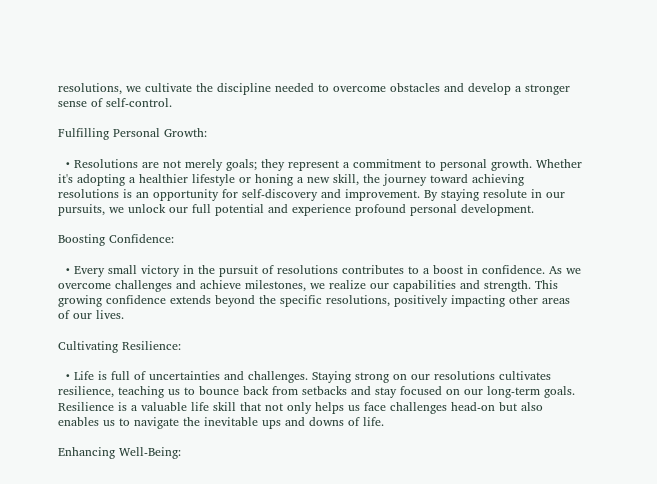resolutions, we cultivate the discipline needed to overcome obstacles and develop a stronger sense of self-control.

Fulfilling Personal Growth:

  • Resolutions are not merely goals; they represent a commitment to personal growth. Whether it's adopting a healthier lifestyle or honing a new skill, the journey toward achieving resolutions is an opportunity for self-discovery and improvement. By staying resolute in our pursuits, we unlock our full potential and experience profound personal development.

Boosting Confidence:

  • Every small victory in the pursuit of resolutions contributes to a boost in confidence. As we overcome challenges and achieve milestones, we realize our capabilities and strength. This growing confidence extends beyond the specific resolutions, positively impacting other areas of our lives.

Cultivating Resilience:

  • Life is full of uncertainties and challenges. Staying strong on our resolutions cultivates resilience, teaching us to bounce back from setbacks and stay focused on our long-term goals. Resilience is a valuable life skill that not only helps us face challenges head-on but also enables us to navigate the inevitable ups and downs of life.

Enhancing Well-Being: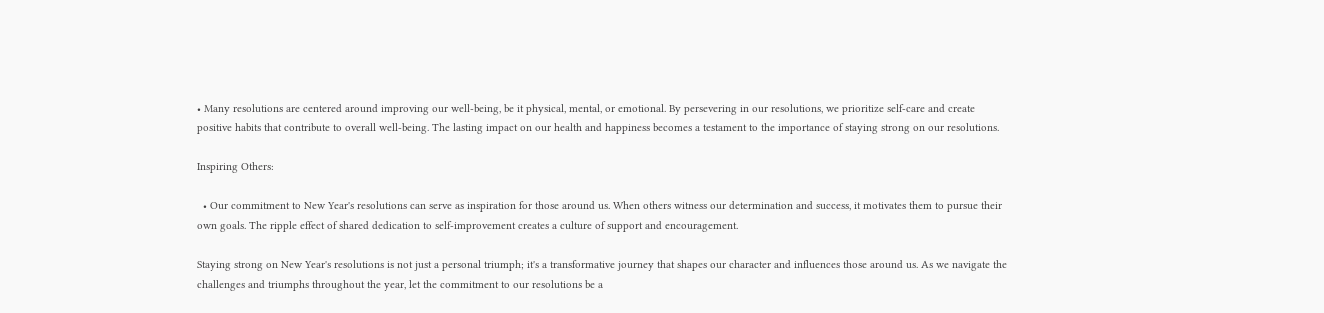• Many resolutions are centered around improving our well-being, be it physical, mental, or emotional. By persevering in our resolutions, we prioritize self-care and create positive habits that contribute to overall well-being. The lasting impact on our health and happiness becomes a testament to the importance of staying strong on our resolutions.

Inspiring Others:

  • Our commitment to New Year's resolutions can serve as inspiration for those around us. When others witness our determination and success, it motivates them to pursue their own goals. The ripple effect of shared dedication to self-improvement creates a culture of support and encouragement.

Staying strong on New Year's resolutions is not just a personal triumph; it's a transformative journey that shapes our character and influences those around us. As we navigate the challenges and triumphs throughout the year, let the commitment to our resolutions be a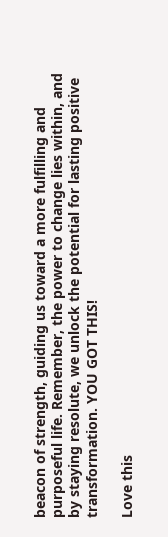beacon of strength, guiding us toward a more fulfilling and purposeful life. Remember, the power to change lies within, and by staying resolute, we unlock the potential for lasting positive transformation. YOU GOT THIS!

Love this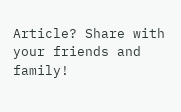Article? Share with your friends and family!